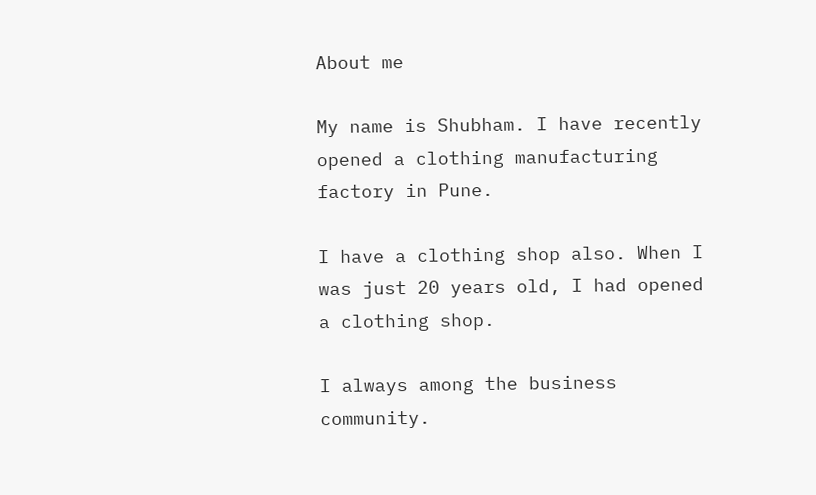About me

My name is Shubham. I have recently opened a clothing manufacturing factory in Pune.

I have a clothing shop also. When I was just 20 years old, I had opened a clothing shop.

I always among the business community.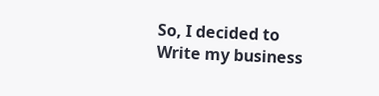So, I decided to Write my business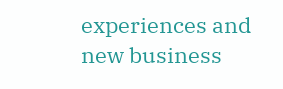experiences and new business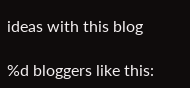ideas with this blog

%d bloggers like this: